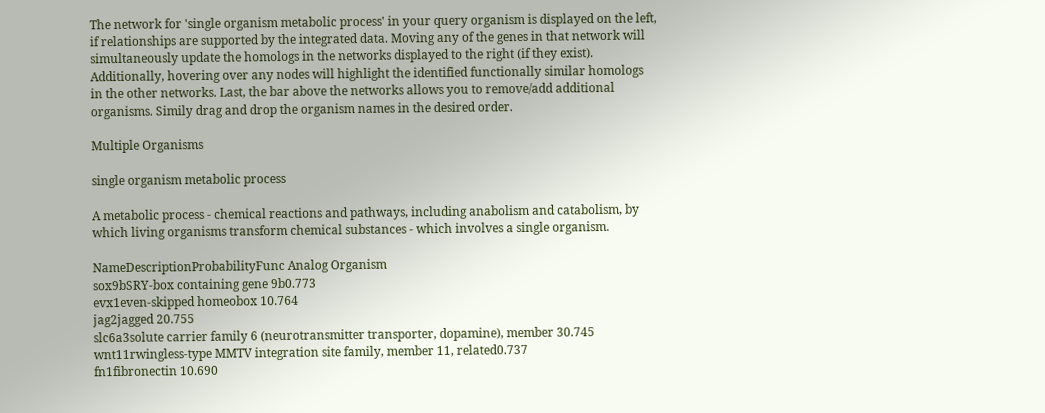The network for 'single organism metabolic process' in your query organism is displayed on the left, if relationships are supported by the integrated data. Moving any of the genes in that network will simultaneously update the homologs in the networks displayed to the right (if they exist). Additionally, hovering over any nodes will highlight the identified functionally similar homologs in the other networks. Last, the bar above the networks allows you to remove/add additional organisms. Simily drag and drop the organism names in the desired order.

Multiple Organisms

single organism metabolic process

A metabolic process - chemical reactions and pathways, including anabolism and catabolism, by which living organisms transform chemical substances - which involves a single organism.

NameDescriptionProbabilityFunc Analog Organism
sox9bSRY-box containing gene 9b0.773
evx1even-skipped homeobox 10.764
jag2jagged 20.755
slc6a3solute carrier family 6 (neurotransmitter transporter, dopamine), member 30.745
wnt11rwingless-type MMTV integration site family, member 11, related0.737
fn1fibronectin 10.690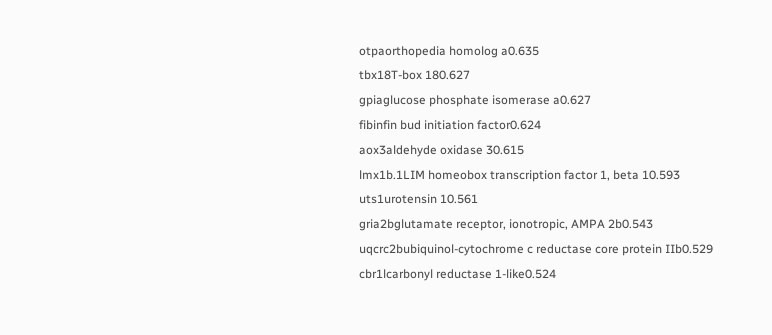otpaorthopedia homolog a0.635
tbx18T-box 180.627
gpiaglucose phosphate isomerase a0.627
fibinfin bud initiation factor0.624
aox3aldehyde oxidase 30.615
lmx1b.1LIM homeobox transcription factor 1, beta 10.593
uts1urotensin 10.561
gria2bglutamate receptor, ionotropic, AMPA 2b0.543
uqcrc2bubiquinol-cytochrome c reductase core protein IIb0.529
cbr1lcarbonyl reductase 1-like0.524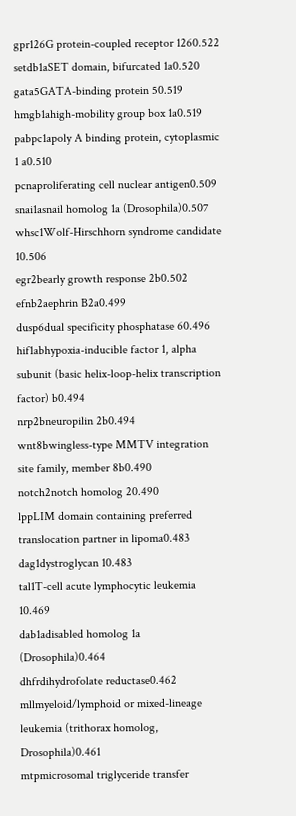gpr126G protein-coupled receptor 1260.522
setdb1aSET domain, bifurcated 1a0.520
gata5GATA-binding protein 50.519
hmgb1ahigh-mobility group box 1a0.519
pabpc1apoly A binding protein, cytoplasmic 1 a0.510
pcnaproliferating cell nuclear antigen0.509
snai1asnail homolog 1a (Drosophila)0.507
whsc1Wolf-Hirschhorn syndrome candidate 10.506
egr2bearly growth response 2b0.502
efnb2aephrin B2a0.499
dusp6dual specificity phosphatase 60.496
hif1abhypoxia-inducible factor 1, alpha subunit (basic helix-loop-helix transcription factor) b0.494
nrp2bneuropilin 2b0.494
wnt8bwingless-type MMTV integration site family, member 8b0.490
notch2notch homolog 20.490
lppLIM domain containing preferred translocation partner in lipoma0.483
dag1dystroglycan 10.483
tal1T-cell acute lymphocytic leukemia 10.469
dab1adisabled homolog 1a (Drosophila)0.464
dhfrdihydrofolate reductase0.462
mllmyeloid/lymphoid or mixed-lineage leukemia (trithorax homolog, Drosophila)0.461
mtpmicrosomal triglyceride transfer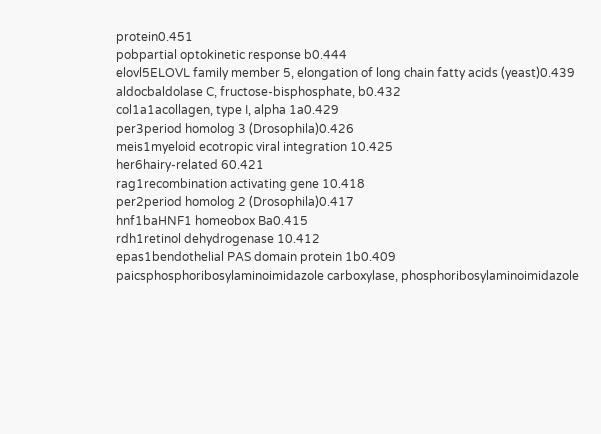protein0.451
pobpartial optokinetic response b0.444
elovl5ELOVL family member 5, elongation of long chain fatty acids (yeast)0.439
aldocbaldolase C, fructose-bisphosphate, b0.432
col1a1acollagen, type I, alpha 1a0.429
per3period homolog 3 (Drosophila)0.426
meis1myeloid ecotropic viral integration 10.425
her6hairy-related 60.421
rag1recombination activating gene 10.418
per2period homolog 2 (Drosophila)0.417
hnf1baHNF1 homeobox Ba0.415
rdh1retinol dehydrogenase 10.412
epas1bendothelial PAS domain protein 1b0.409
paicsphosphoribosylaminoimidazole carboxylase, phosphoribosylaminoimidazole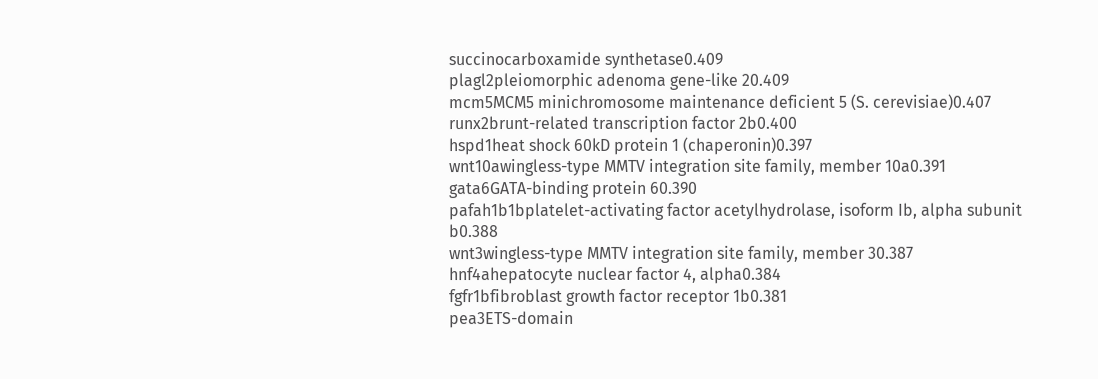succinocarboxamide synthetase0.409
plagl2pleiomorphic adenoma gene-like 20.409
mcm5MCM5 minichromosome maintenance deficient 5 (S. cerevisiae)0.407
runx2brunt-related transcription factor 2b0.400
hspd1heat shock 60kD protein 1 (chaperonin)0.397
wnt10awingless-type MMTV integration site family, member 10a0.391
gata6GATA-binding protein 60.390
pafah1b1bplatelet-activating factor acetylhydrolase, isoform Ib, alpha subunit b0.388
wnt3wingless-type MMTV integration site family, member 30.387
hnf4ahepatocyte nuclear factor 4, alpha0.384
fgfr1bfibroblast growth factor receptor 1b0.381
pea3ETS-domain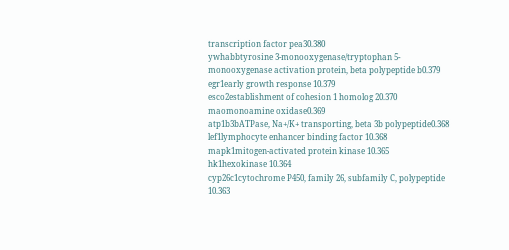transcription factor pea30.380
ywhabbtyrosine 3-monooxygenase/tryptophan 5-monooxygenase activation protein, beta polypeptide b0.379
egr1early growth response 10.379
esco2establishment of cohesion 1 homolog 20.370
maomonoamine oxidase0.369
atp1b3bATPase, Na+/K+ transporting, beta 3b polypeptide0.368
lef1lymphocyte enhancer binding factor 10.368
mapk1mitogen-activated protein kinase 10.365
hk1hexokinase 10.364
cyp26c1cytochrome P450, family 26, subfamily C, polypeptide 10.363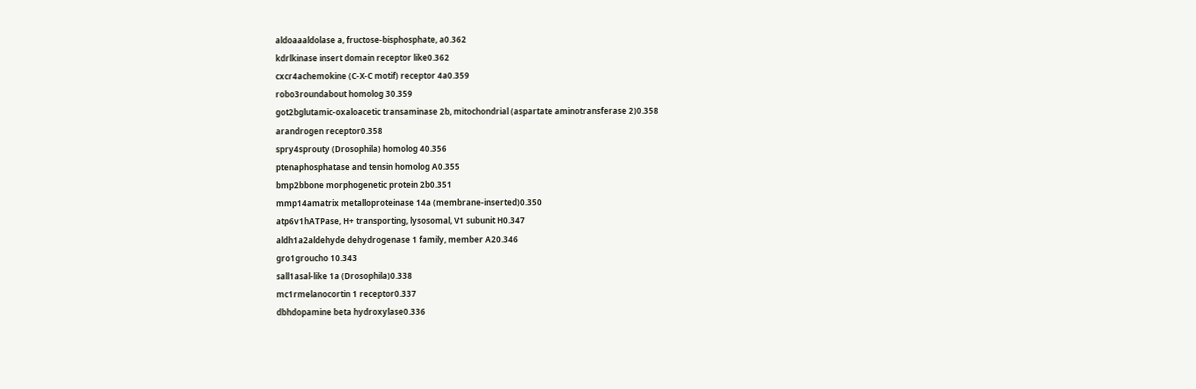aldoaaaldolase a, fructose-bisphosphate, a0.362
kdrlkinase insert domain receptor like0.362
cxcr4achemokine (C-X-C motif) receptor 4a0.359
robo3roundabout homolog 30.359
got2bglutamic-oxaloacetic transaminase 2b, mitochondrial (aspartate aminotransferase 2)0.358
arandrogen receptor0.358
spry4sprouty (Drosophila) homolog 40.356
ptenaphosphatase and tensin homolog A0.355
bmp2bbone morphogenetic protein 2b0.351
mmp14amatrix metalloproteinase 14a (membrane-inserted)0.350
atp6v1hATPase, H+ transporting, lysosomal, V1 subunit H0.347
aldh1a2aldehyde dehydrogenase 1 family, member A20.346
gro1groucho 10.343
sall1asal-like 1a (Drosophila)0.338
mc1rmelanocortin 1 receptor0.337
dbhdopamine beta hydroxylase0.336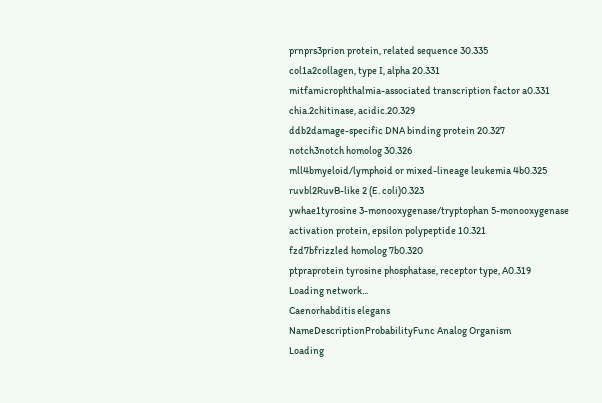prnprs3prion protein, related sequence 30.335
col1a2collagen, type I, alpha 20.331
mitfamicrophthalmia-associated transcription factor a0.331
chia.2chitinase, acidic.20.329
ddb2damage-specific DNA binding protein 20.327
notch3notch homolog 30.326
mll4bmyeloid/lymphoid or mixed-lineage leukemia 4b0.325
ruvbl2RuvB-like 2 (E. coli)0.323
ywhae1tyrosine 3-monooxygenase/tryptophan 5-monooxygenase activation protein, epsilon polypeptide 10.321
fzd7bfrizzled homolog 7b0.320
ptpraprotein tyrosine phosphatase, receptor type, A0.319
Loading network...
Caenorhabditis elegans
NameDescriptionProbabilityFunc Analog Organism
Loading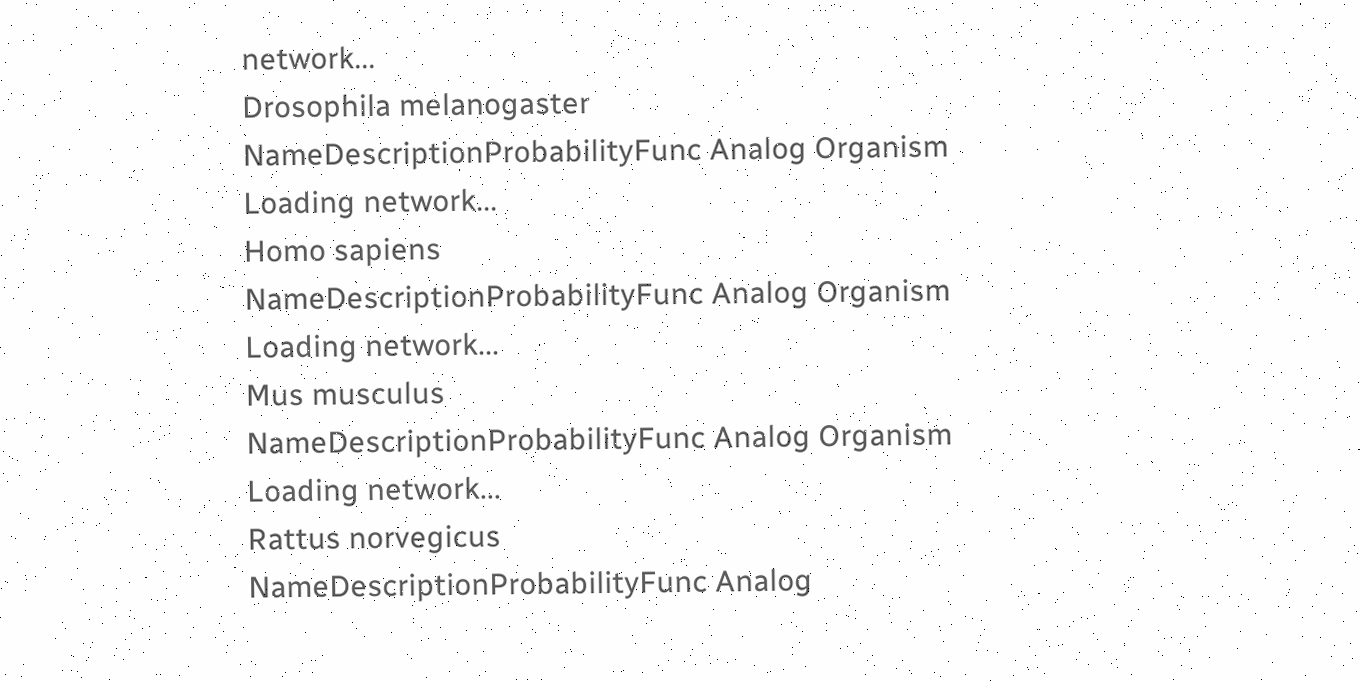network...
Drosophila melanogaster
NameDescriptionProbabilityFunc Analog Organism
Loading network...
Homo sapiens
NameDescriptionProbabilityFunc Analog Organism
Loading network...
Mus musculus
NameDescriptionProbabilityFunc Analog Organism
Loading network...
Rattus norvegicus
NameDescriptionProbabilityFunc Analog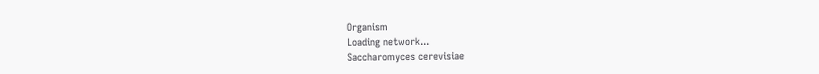Organism
Loading network...
Saccharomyces cerevisiae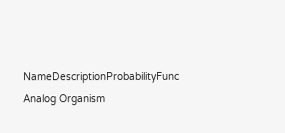NameDescriptionProbabilityFunc Analog Organism